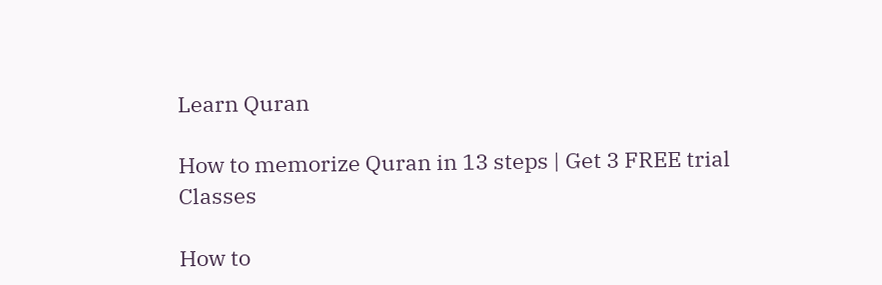Learn Quran

How to memorize Quran in 13 steps | Get 3 FREE trial Classes

How to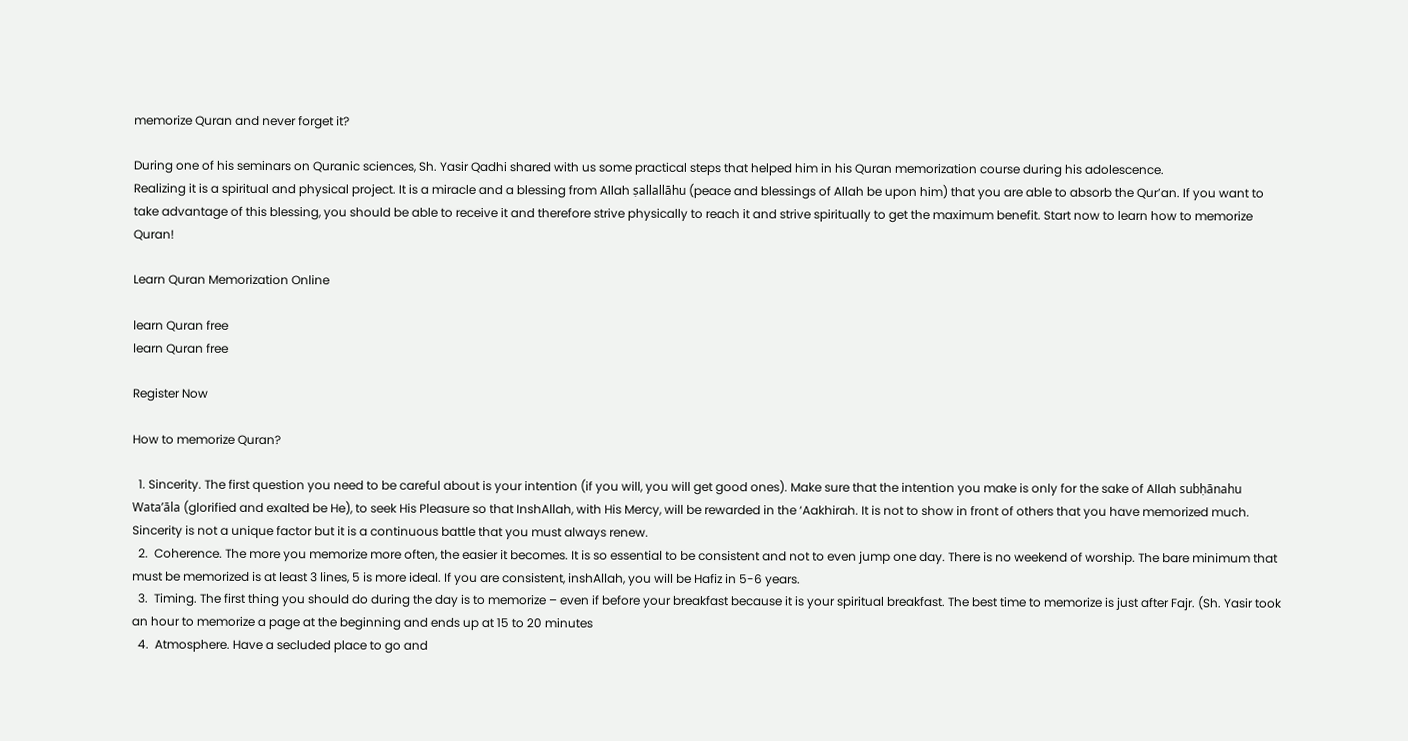memorize Quran and never forget it?

During one of his seminars on Quranic sciences, Sh. Yasir Qadhi shared with us some practical steps that helped him in his Quran memorization course during his adolescence.
Realizing it is a spiritual and physical project. It is a miracle and a blessing from Allah ṣallallāhu (peace and blessings of Allah be upon him) that you are able to absorb the Qur’an. If you want to take advantage of this blessing, you should be able to receive it and therefore strive physically to reach it and strive spiritually to get the maximum benefit. Start now to learn how to memorize Quran!

Learn Quran Memorization Online

learn Quran free
learn Quran free

Register Now

How to memorize Quran?

  1. Sincerity. The first question you need to be careful about is your intention (if you will, you will get good ones). Make sure that the intention you make is only for the sake of Allah subḥānahu Wata’āla (glorified and exalted be He), to seek His Pleasure so that InshAllah, with His Mercy, will be rewarded in the ‘Aakhirah. It is not to show in front of others that you have memorized much. Sincerity is not a unique factor but it is a continuous battle that you must always renew.
  2.  Coherence. The more you memorize more often, the easier it becomes. It is so essential to be consistent and not to even jump one day. There is no weekend of worship. The bare minimum that must be memorized is at least 3 lines, 5 is more ideal. If you are consistent, inshAllah, you will be Hafiz in 5-6 years.
  3.  Timing. The first thing you should do during the day is to memorize – even if before your breakfast because it is your spiritual breakfast. The best time to memorize is just after Fajr. (Sh. Yasir took an hour to memorize a page at the beginning and ends up at 15 to 20 minutes
  4.  Atmosphere. Have a secluded place to go and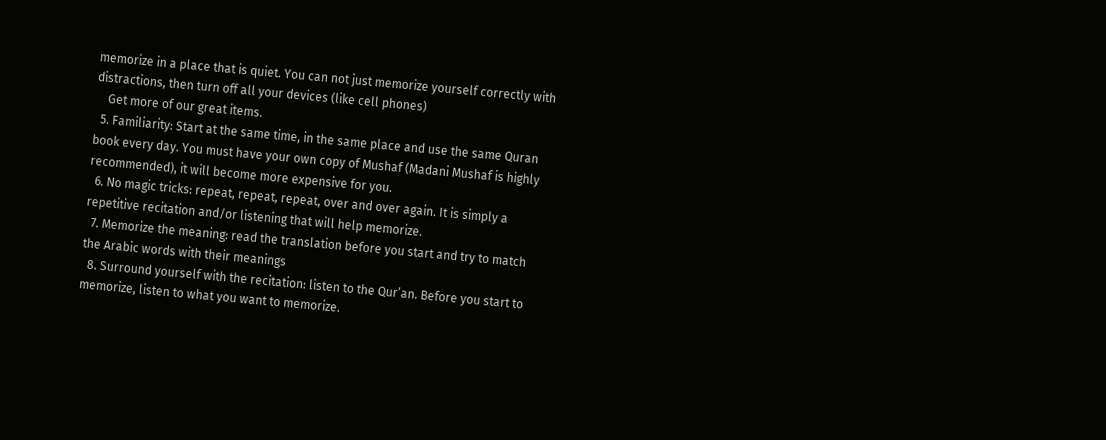memorize in a place that is quiet. You can not just memorize yourself correctly with distractions, then turn off all your devices (like cell phones)
    Get more of our great items.
  5. Familiarity: Start at the same time, in the same place and use the same Quran book every day. You must have your own copy of Mushaf (Madani Mushaf is highly recommended), it will become more expensive for you.
  6. No magic tricks: repeat, repeat, repeat, over and over again. It is simply a repetitive recitation and/or listening that will help memorize.
  7. Memorize the meaning: read the translation before you start and try to match the Arabic words with their meanings
  8. Surround yourself with the recitation: listen to the Qur’an. Before you start to memorize, listen to what you want to memorize.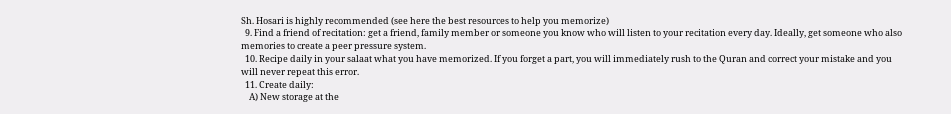Sh. Hosari is highly recommended (see here the best resources to help you memorize)
  9. Find a friend of recitation: get a friend, family member or someone you know who will listen to your recitation every day. Ideally, get someone who also memories to create a peer pressure system.
  10. Recipe daily in your salaat what you have memorized. If you forget a part, you will immediately rush to the Quran and correct your mistake and you will never repeat this error.
  11. Create daily:
    A) New storage at the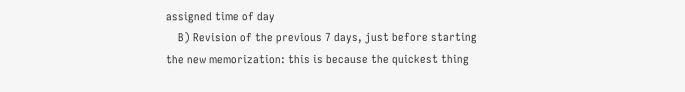assigned time of day
    B) Revision of the previous 7 days, just before starting the new memorization: this is because the quickest thing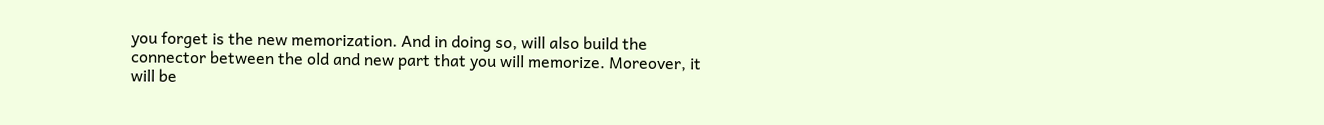you forget is the new memorization. And in doing so, will also build the connector between the old and new part that you will memorize. Moreover, it will be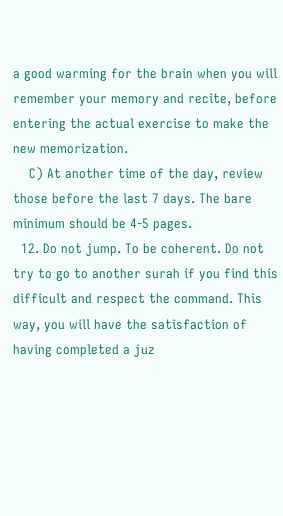a good warming for the brain when you will remember your memory and recite, before entering the actual exercise to make the new memorization.
    C) At another time of the day, review those before the last 7 days. The bare minimum should be 4-5 pages.
  12. Do not jump. To be coherent. Do not try to go to another surah if you find this difficult and respect the command. This way, you will have the satisfaction of having completed a juz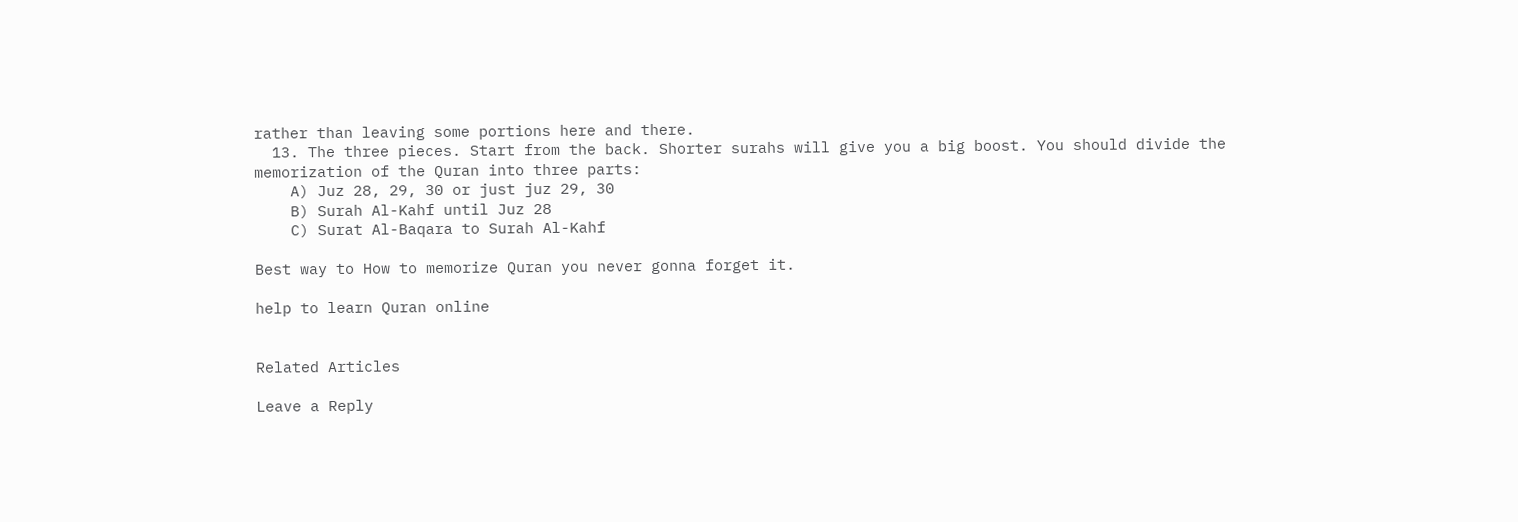rather than leaving some portions here and there.
  13. The three pieces. Start from the back. Shorter surahs will give you a big boost. You should divide the memorization of the Quran into three parts:
    A) Juz 28, 29, 30 or just juz 29, 30
    B) Surah Al-Kahf until Juz 28
    C) Surat Al-Baqara to Surah Al-Kahf

Best way to How to memorize Quran you never gonna forget it.

help to learn Quran online


Related Articles

Leave a Reply